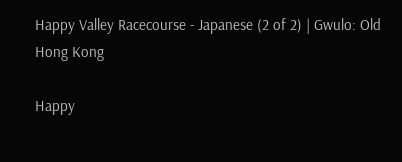Happy Valley Racecourse - Japanese (2 of 2) | Gwulo: Old Hong Kong

Happy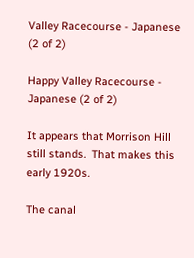Valley Racecourse - Japanese (2 of 2)

Happy Valley Racecourse - Japanese (2 of 2)

It appears that Morrison Hill still stands.  That makes this early 1920s.

The canal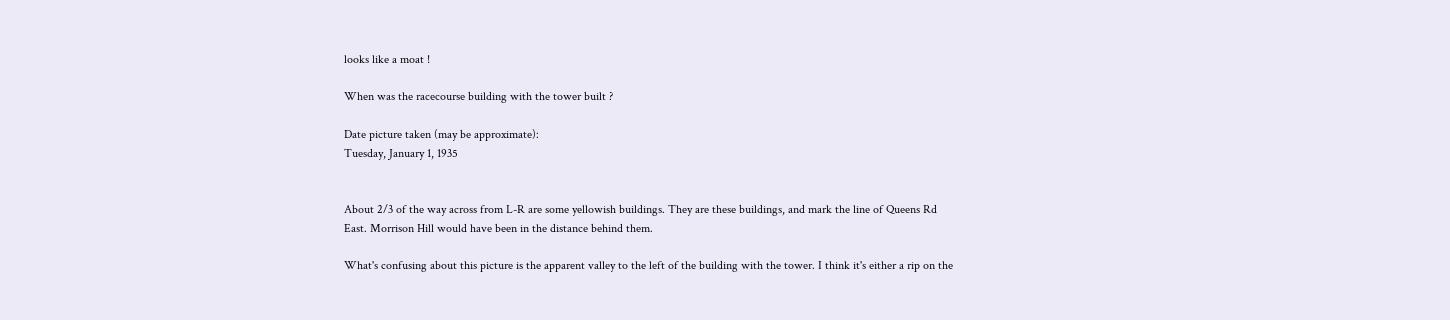looks like a moat !

When was the racecourse building with the tower built ?

Date picture taken (may be approximate):
Tuesday, January 1, 1935


About 2/3 of the way across from L-R are some yellowish buildings. They are these buildings, and mark the line of Queens Rd East. Morrison Hill would have been in the distance behind them.

What's confusing about this picture is the apparent valley to the left of the building with the tower. I think it's either a rip on the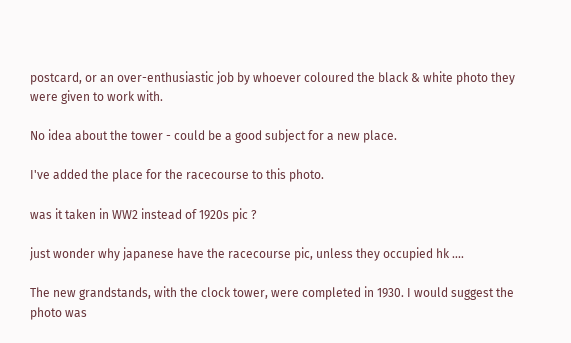postcard, or an over-enthusiastic job by whoever coloured the black & white photo they were given to work with.

No idea about the tower - could be a good subject for a new place.

I've added the place for the racecourse to this photo.

was it taken in WW2 instead of 1920s pic ?

just wonder why japanese have the racecourse pic, unless they occupied hk ....

The new grandstands, with the clock tower, were completed in 1930. I would suggest the photo was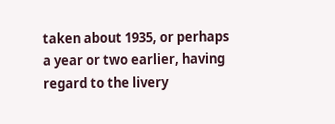taken about 1935, or perhaps a year or two earlier, having regard to the livery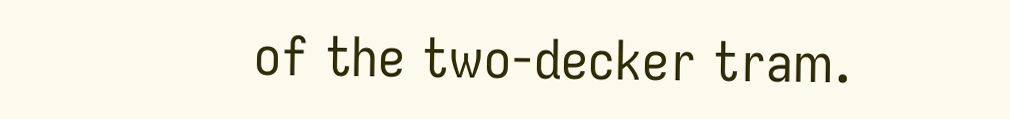of the two-decker tram.